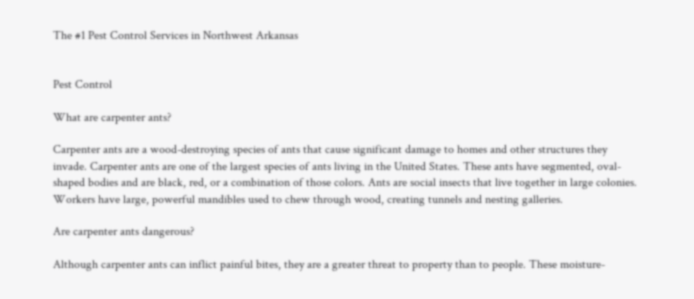The #1 Pest Control Services in Northwest Arkansas


Pest Control

What are carpenter ants?

Carpenter ants are a wood-destroying species of ants that cause significant damage to homes and other structures they invade. Carpenter ants are one of the largest species of ants living in the United States. These ants have segmented, oval-shaped bodies and are black, red, or a combination of those colors. Ants are social insects that live together in large colonies. Workers have large, powerful mandibles used to chew through wood, creating tunnels and nesting galleries.

Are carpenter ants dangerous?

Although carpenter ants can inflict painful bites, they are a greater threat to property than to people. These moisture-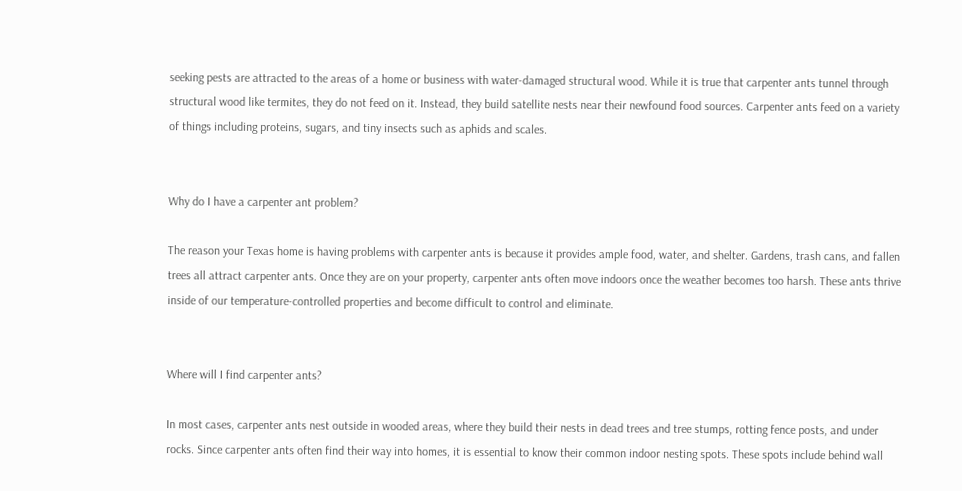seeking pests are attracted to the areas of a home or business with water-damaged structural wood. While it is true that carpenter ants tunnel through structural wood like termites, they do not feed on it. Instead, they build satellite nests near their newfound food sources. Carpenter ants feed on a variety of things including proteins, sugars, and tiny insects such as aphids and scales.


Why do I have a carpenter ant problem?

The reason your Texas home is having problems with carpenter ants is because it provides ample food, water, and shelter. Gardens, trash cans, and fallen trees all attract carpenter ants. Once they are on your property, carpenter ants often move indoors once the weather becomes too harsh. These ants thrive inside of our temperature-controlled properties and become difficult to control and eliminate.


Where will I find carpenter ants?

In most cases, carpenter ants nest outside in wooded areas, where they build their nests in dead trees and tree stumps, rotting fence posts, and under rocks. Since carpenter ants often find their way into homes, it is essential to know their common indoor nesting spots. These spots include behind wall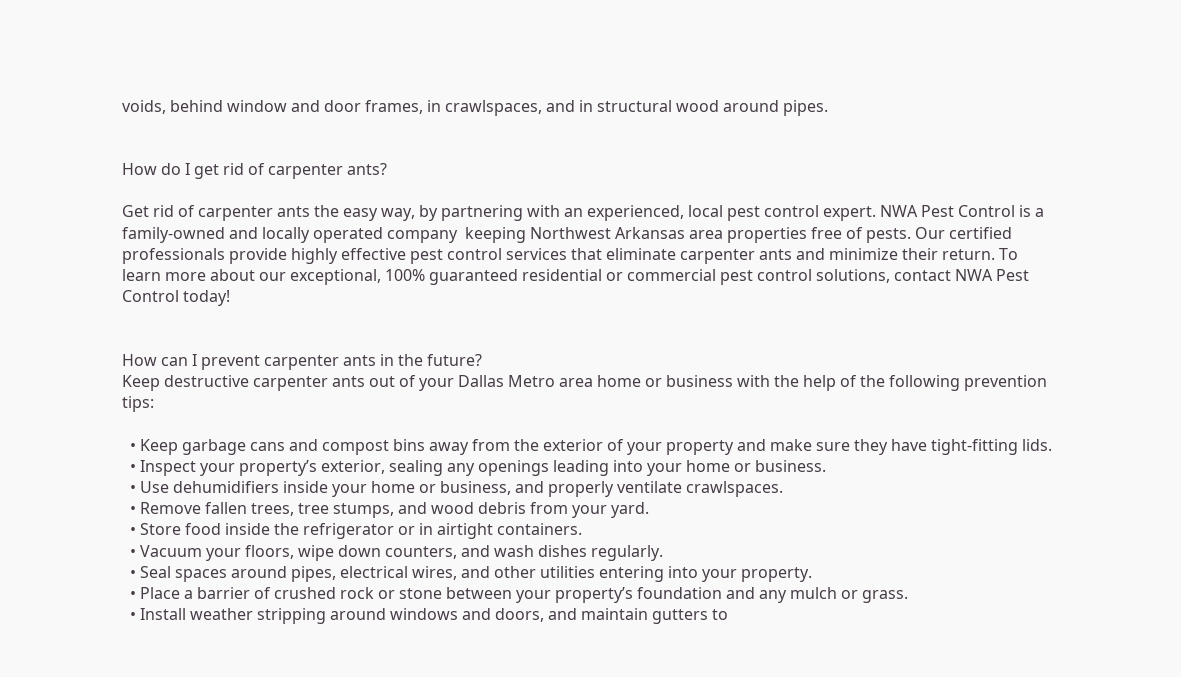voids, behind window and door frames, in crawlspaces, and in structural wood around pipes.


How do I get rid of carpenter ants?

Get rid of carpenter ants the easy way, by partnering with an experienced, local pest control expert. NWA Pest Control is a family-owned and locally operated company  keeping Northwest Arkansas area properties free of pests. Our certified professionals provide highly effective pest control services that eliminate carpenter ants and minimize their return. To learn more about our exceptional, 100% guaranteed residential or commercial pest control solutions, contact NWA Pest Control today!


How can I prevent carpenter ants in the future?
Keep destructive carpenter ants out of your Dallas Metro area home or business with the help of the following prevention tips:

  • Keep garbage cans and compost bins away from the exterior of your property and make sure they have tight-fitting lids.
  • Inspect your property’s exterior, sealing any openings leading into your home or business.
  • Use dehumidifiers inside your home or business, and properly ventilate crawlspaces.
  • Remove fallen trees, tree stumps, and wood debris from your yard.
  • Store food inside the refrigerator or in airtight containers.
  • Vacuum your floors, wipe down counters, and wash dishes regularly.
  • Seal spaces around pipes, electrical wires, and other utilities entering into your property.
  • Place a barrier of crushed rock or stone between your property’s foundation and any mulch or grass.
  • Install weather stripping around windows and doors, and maintain gutters to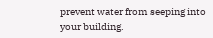prevent water from seeping into your building.